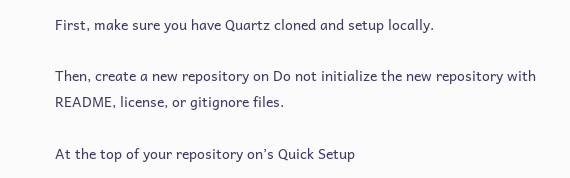First, make sure you have Quartz cloned and setup locally.

Then, create a new repository on Do not initialize the new repository with README, license, or gitignore files.

At the top of your repository on’s Quick Setup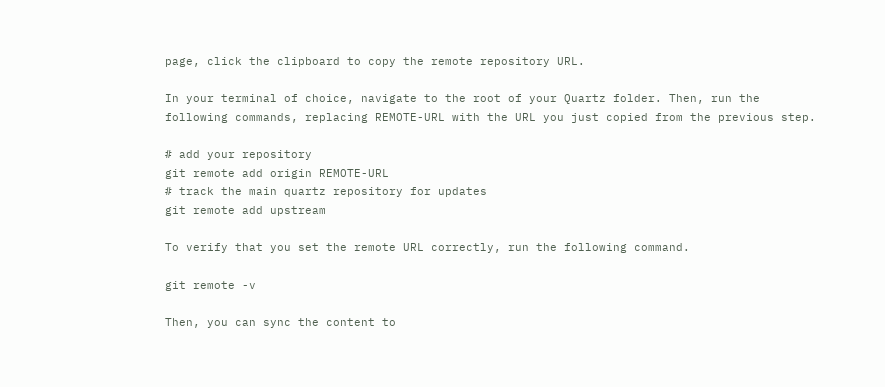page, click the clipboard to copy the remote repository URL.

In your terminal of choice, navigate to the root of your Quartz folder. Then, run the following commands, replacing REMOTE-URL with the URL you just copied from the previous step.

# add your repository
git remote add origin REMOTE-URL
# track the main quartz repository for updates
git remote add upstream

To verify that you set the remote URL correctly, run the following command.

git remote -v

Then, you can sync the content to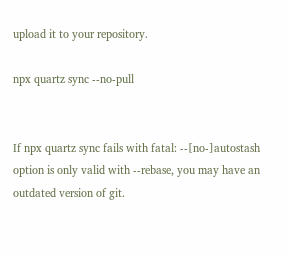upload it to your repository.

npx quartz sync --no-pull


If npx quartz sync fails with fatal: --[no-]autostash option is only valid with --rebase, you may have an outdated version of git.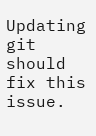Updating git should fix this issue.